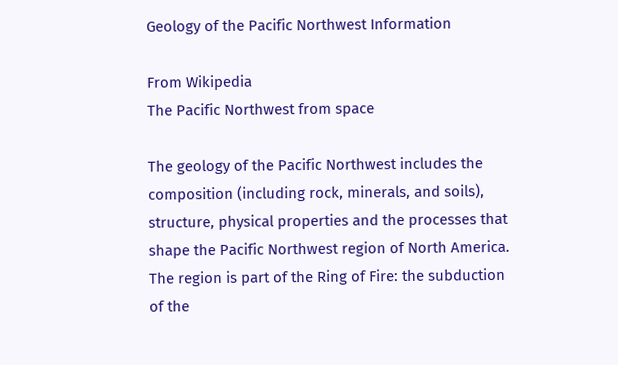Geology of the Pacific Northwest Information

From Wikipedia
The Pacific Northwest from space

The geology of the Pacific Northwest includes the composition (including rock, minerals, and soils), structure, physical properties and the processes that shape the Pacific Northwest region of North America. The region is part of the Ring of Fire: the subduction of the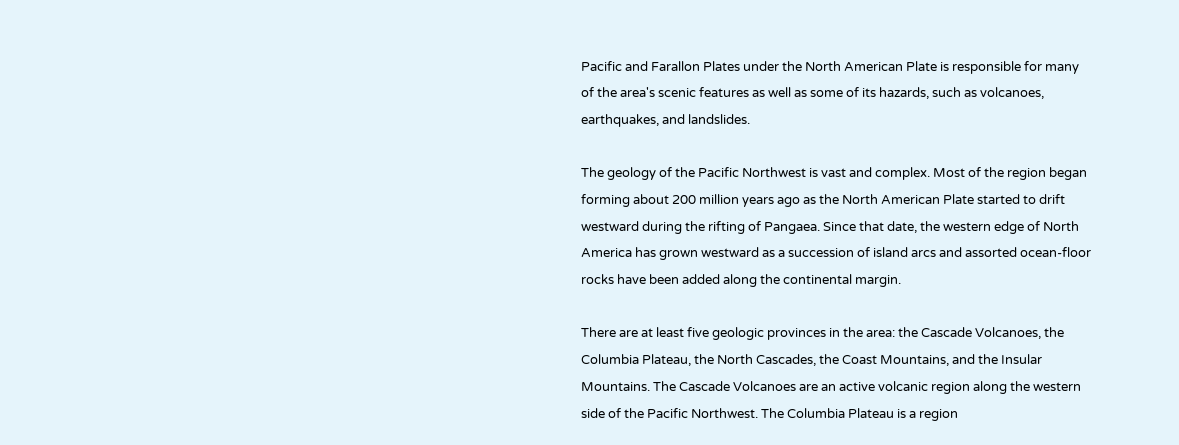Pacific and Farallon Plates under the North American Plate is responsible for many of the area's scenic features as well as some of its hazards, such as volcanoes, earthquakes, and landslides.

The geology of the Pacific Northwest is vast and complex. Most of the region began forming about 200 million years ago as the North American Plate started to drift westward during the rifting of Pangaea. Since that date, the western edge of North America has grown westward as a succession of island arcs and assorted ocean-floor rocks have been added along the continental margin.

There are at least five geologic provinces in the area: the Cascade Volcanoes, the Columbia Plateau, the North Cascades, the Coast Mountains, and the Insular Mountains. The Cascade Volcanoes are an active volcanic region along the western side of the Pacific Northwest. The Columbia Plateau is a region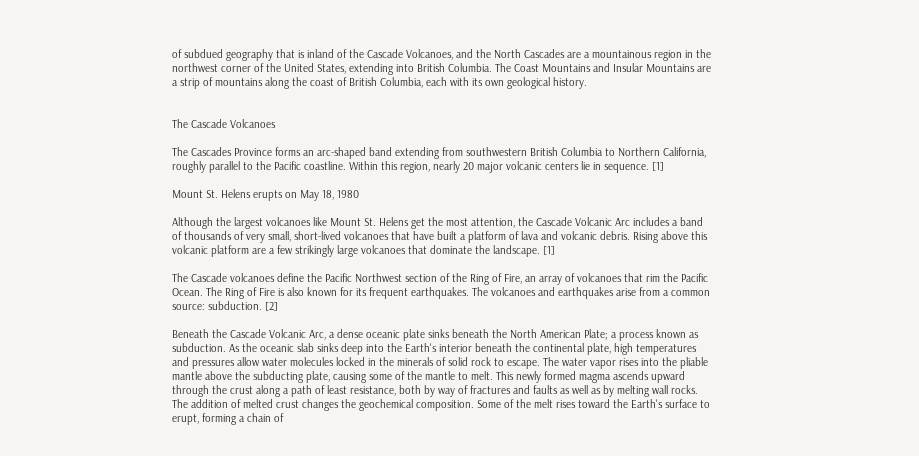of subdued geography that is inland of the Cascade Volcanoes, and the North Cascades are a mountainous region in the northwest corner of the United States, extending into British Columbia. The Coast Mountains and Insular Mountains are a strip of mountains along the coast of British Columbia, each with its own geological history.


The Cascade Volcanoes

The Cascades Province forms an arc-shaped band extending from southwestern British Columbia to Northern California, roughly parallel to the Pacific coastline. Within this region, nearly 20 major volcanic centers lie in sequence. [1]

Mount St. Helens erupts on May 18, 1980

Although the largest volcanoes like Mount St. Helens get the most attention, the Cascade Volcanic Arc includes a band of thousands of very small, short-lived volcanoes that have built a platform of lava and volcanic debris. Rising above this volcanic platform are a few strikingly large volcanoes that dominate the landscape. [1]

The Cascade volcanoes define the Pacific Northwest section of the Ring of Fire, an array of volcanoes that rim the Pacific Ocean. The Ring of Fire is also known for its frequent earthquakes. The volcanoes and earthquakes arise from a common source: subduction. [2]

Beneath the Cascade Volcanic Arc, a dense oceanic plate sinks beneath the North American Plate; a process known as subduction. As the oceanic slab sinks deep into the Earth's interior beneath the continental plate, high temperatures and pressures allow water molecules locked in the minerals of solid rock to escape. The water vapor rises into the pliable mantle above the subducting plate, causing some of the mantle to melt. This newly formed magma ascends upward through the crust along a path of least resistance, both by way of fractures and faults as well as by melting wall rocks. The addition of melted crust changes the geochemical composition. Some of the melt rises toward the Earth's surface to erupt, forming a chain of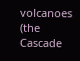volcanoes (the Cascade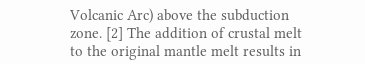Volcanic Arc) above the subduction zone. [2] The addition of crustal melt to the original mantle melt results in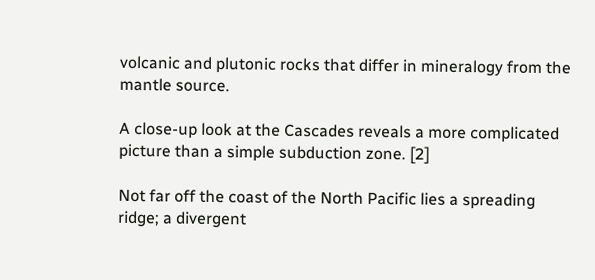volcanic and plutonic rocks that differ in mineralogy from the mantle source.

A close-up look at the Cascades reveals a more complicated picture than a simple subduction zone. [2]

Not far off the coast of the North Pacific lies a spreading ridge; a divergent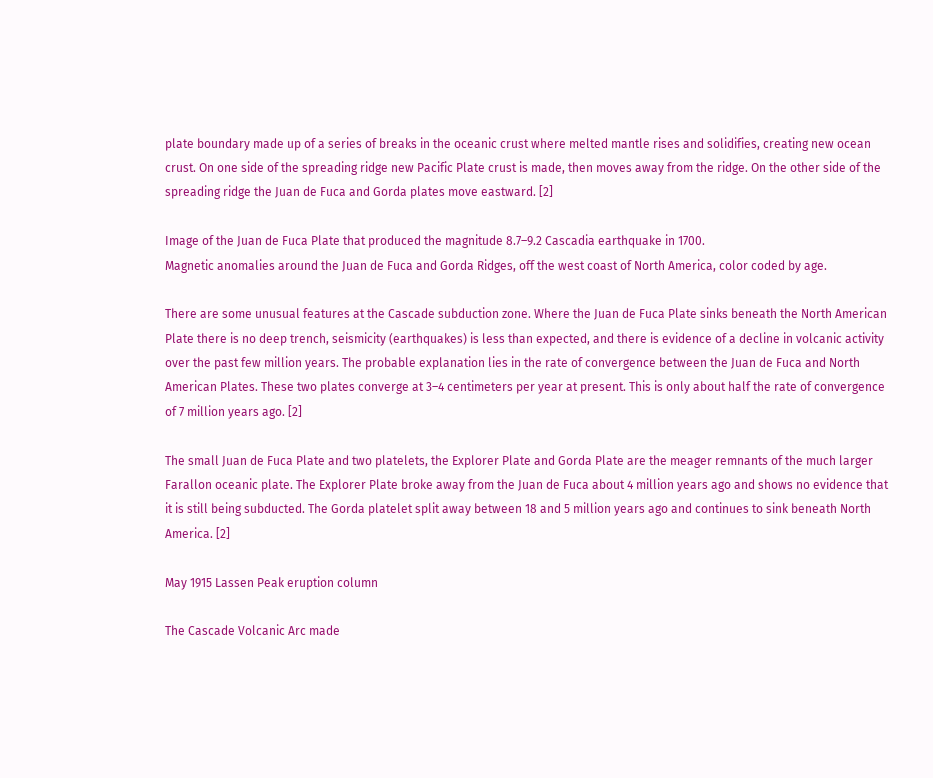plate boundary made up of a series of breaks in the oceanic crust where melted mantle rises and solidifies, creating new ocean crust. On one side of the spreading ridge new Pacific Plate crust is made, then moves away from the ridge. On the other side of the spreading ridge the Juan de Fuca and Gorda plates move eastward. [2]

Image of the Juan de Fuca Plate that produced the magnitude 8.7–9.2 Cascadia earthquake in 1700.
Magnetic anomalies around the Juan de Fuca and Gorda Ridges, off the west coast of North America, color coded by age.

There are some unusual features at the Cascade subduction zone. Where the Juan de Fuca Plate sinks beneath the North American Plate there is no deep trench, seismicity (earthquakes) is less than expected, and there is evidence of a decline in volcanic activity over the past few million years. The probable explanation lies in the rate of convergence between the Juan de Fuca and North American Plates. These two plates converge at 3–4 centimeters per year at present. This is only about half the rate of convergence of 7 million years ago. [2]

The small Juan de Fuca Plate and two platelets, the Explorer Plate and Gorda Plate are the meager remnants of the much larger Farallon oceanic plate. The Explorer Plate broke away from the Juan de Fuca about 4 million years ago and shows no evidence that it is still being subducted. The Gorda platelet split away between 18 and 5 million years ago and continues to sink beneath North America. [2]

May 1915 Lassen Peak eruption column

The Cascade Volcanic Arc made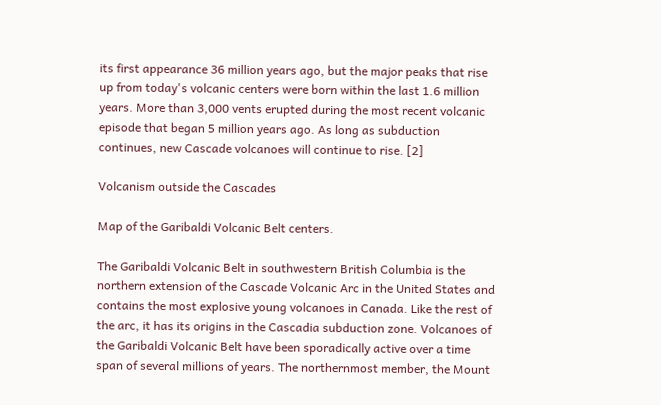its first appearance 36 million years ago, but the major peaks that rise up from today's volcanic centers were born within the last 1.6 million years. More than 3,000 vents erupted during the most recent volcanic episode that began 5 million years ago. As long as subduction continues, new Cascade volcanoes will continue to rise. [2]

Volcanism outside the Cascades

Map of the Garibaldi Volcanic Belt centers.

The Garibaldi Volcanic Belt in southwestern British Columbia is the northern extension of the Cascade Volcanic Arc in the United States and contains the most explosive young volcanoes in Canada. Like the rest of the arc, it has its origins in the Cascadia subduction zone. Volcanoes of the Garibaldi Volcanic Belt have been sporadically active over a time span of several millions of years. The northernmost member, the Mount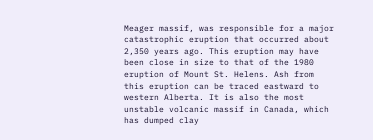Meager massif, was responsible for a major catastrophic eruption that occurred about 2,350 years ago. This eruption may have been close in size to that of the 1980 eruption of Mount St. Helens. Ash from this eruption can be traced eastward to western Alberta. It is also the most unstable volcanic massif in Canada, which has dumped clay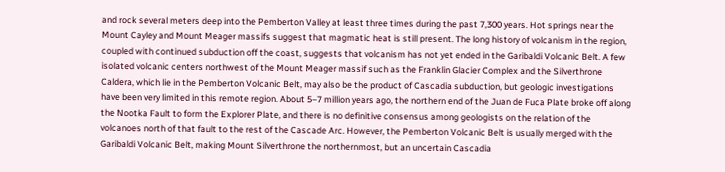and rock several meters deep into the Pemberton Valley at least three times during the past 7,300 years. Hot springs near the Mount Cayley and Mount Meager massifs suggest that magmatic heat is still present. The long history of volcanism in the region, coupled with continued subduction off the coast, suggests that volcanism has not yet ended in the Garibaldi Volcanic Belt. A few isolated volcanic centers northwest of the Mount Meager massif such as the Franklin Glacier Complex and the Silverthrone Caldera, which lie in the Pemberton Volcanic Belt, may also be the product of Cascadia subduction, but geologic investigations have been very limited in this remote region. About 5–7 million years ago, the northern end of the Juan de Fuca Plate broke off along the Nootka Fault to form the Explorer Plate, and there is no definitive consensus among geologists on the relation of the volcanoes north of that fault to the rest of the Cascade Arc. However, the Pemberton Volcanic Belt is usually merged with the Garibaldi Volcanic Belt, making Mount Silverthrone the northernmost, but an uncertain Cascadia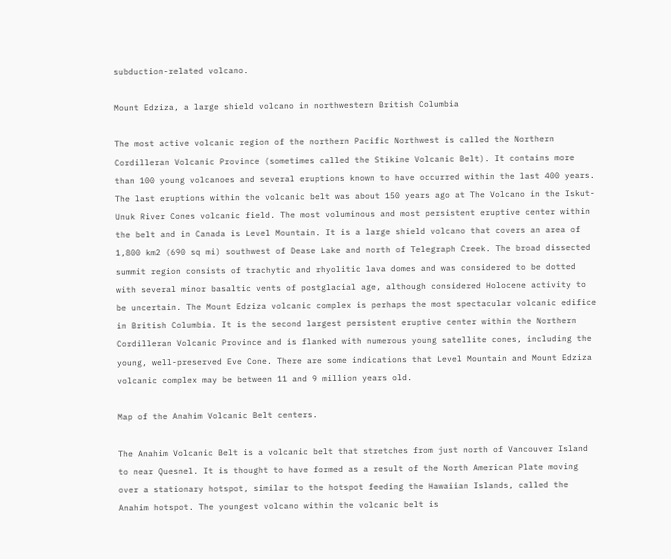subduction-related volcano.

Mount Edziza, a large shield volcano in northwestern British Columbia

The most active volcanic region of the northern Pacific Northwest is called the Northern Cordilleran Volcanic Province (sometimes called the Stikine Volcanic Belt). It contains more than 100 young volcanoes and several eruptions known to have occurred within the last 400 years. The last eruptions within the volcanic belt was about 150 years ago at The Volcano in the Iskut-Unuk River Cones volcanic field. The most voluminous and most persistent eruptive center within the belt and in Canada is Level Mountain. It is a large shield volcano that covers an area of 1,800 km2 (690 sq mi) southwest of Dease Lake and north of Telegraph Creek. The broad dissected summit region consists of trachytic and rhyolitic lava domes and was considered to be dotted with several minor basaltic vents of postglacial age, although considered Holocene activity to be uncertain. The Mount Edziza volcanic complex is perhaps the most spectacular volcanic edifice in British Columbia. It is the second largest persistent eruptive center within the Northern Cordilleran Volcanic Province and is flanked with numerous young satellite cones, including the young, well-preserved Eve Cone. There are some indications that Level Mountain and Mount Edziza volcanic complex may be between 11 and 9 million years old.

Map of the Anahim Volcanic Belt centers.

The Anahim Volcanic Belt is a volcanic belt that stretches from just north of Vancouver Island to near Quesnel. It is thought to have formed as a result of the North American Plate moving over a stationary hotspot, similar to the hotspot feeding the Hawaiian Islands, called the Anahim hotspot. The youngest volcano within the volcanic belt is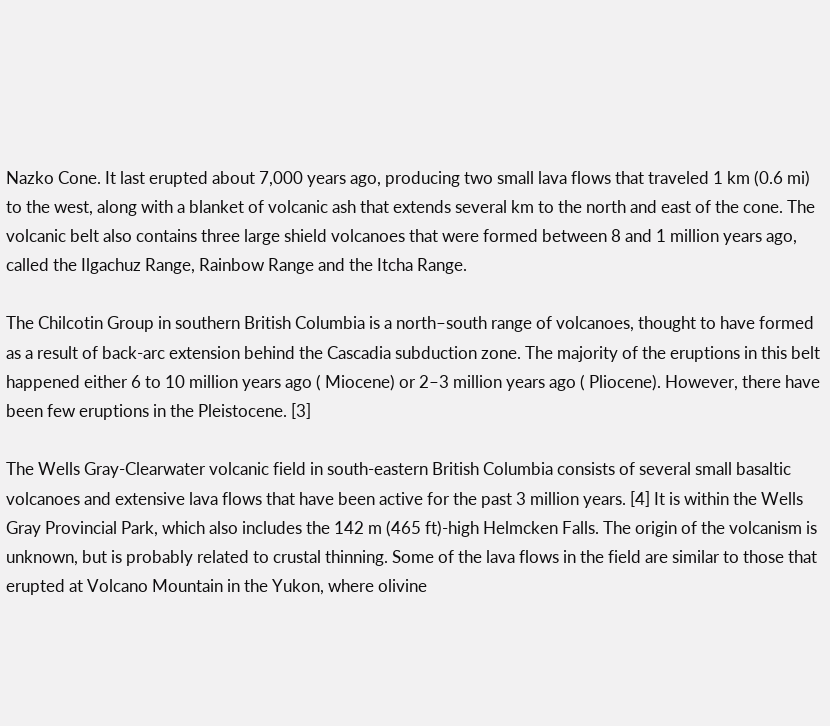Nazko Cone. It last erupted about 7,000 years ago, producing two small lava flows that traveled 1 km (0.6 mi) to the west, along with a blanket of volcanic ash that extends several km to the north and east of the cone. The volcanic belt also contains three large shield volcanoes that were formed between 8 and 1 million years ago, called the Ilgachuz Range, Rainbow Range and the Itcha Range.

The Chilcotin Group in southern British Columbia is a north–south range of volcanoes, thought to have formed as a result of back-arc extension behind the Cascadia subduction zone. The majority of the eruptions in this belt happened either 6 to 10 million years ago ( Miocene) or 2–3 million years ago ( Pliocene). However, there have been few eruptions in the Pleistocene. [3]

The Wells Gray-Clearwater volcanic field in south-eastern British Columbia consists of several small basaltic volcanoes and extensive lava flows that have been active for the past 3 million years. [4] It is within the Wells Gray Provincial Park, which also includes the 142 m (465 ft)-high Helmcken Falls. The origin of the volcanism is unknown, but is probably related to crustal thinning. Some of the lava flows in the field are similar to those that erupted at Volcano Mountain in the Yukon, where olivine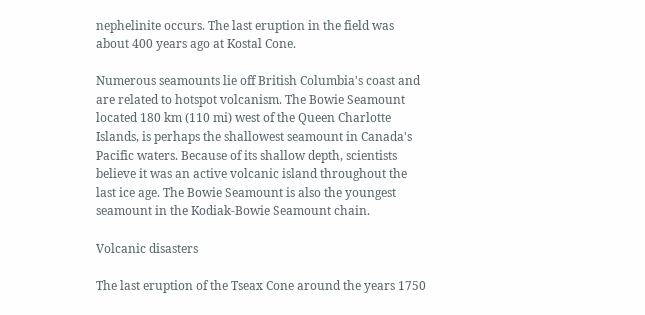nephelinite occurs. The last eruption in the field was about 400 years ago at Kostal Cone.

Numerous seamounts lie off British Columbia's coast and are related to hotspot volcanism. The Bowie Seamount located 180 km (110 mi) west of the Queen Charlotte Islands, is perhaps the shallowest seamount in Canada's Pacific waters. Because of its shallow depth, scientists believe it was an active volcanic island throughout the last ice age. The Bowie Seamount is also the youngest seamount in the Kodiak-Bowie Seamount chain.

Volcanic disasters

The last eruption of the Tseax Cone around the years 1750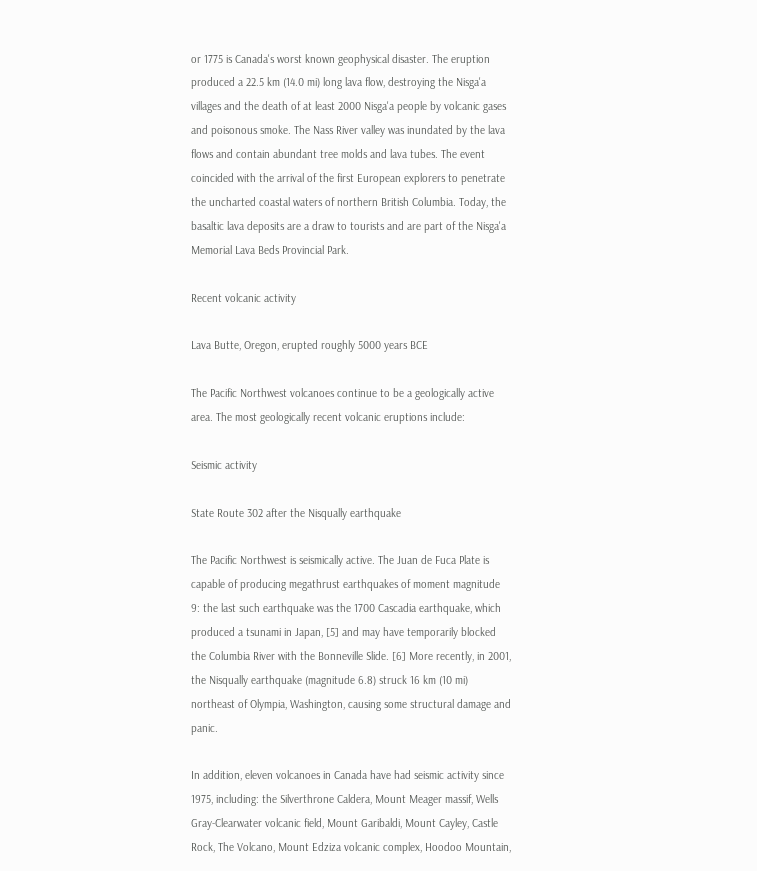or 1775 is Canada's worst known geophysical disaster. The eruption produced a 22.5 km (14.0 mi) long lava flow, destroying the Nisga'a villages and the death of at least 2000 Nisga'a people by volcanic gases and poisonous smoke. The Nass River valley was inundated by the lava flows and contain abundant tree molds and lava tubes. The event coincided with the arrival of the first European explorers to penetrate the uncharted coastal waters of northern British Columbia. Today, the basaltic lava deposits are a draw to tourists and are part of the Nisga'a Memorial Lava Beds Provincial Park.

Recent volcanic activity

Lava Butte, Oregon, erupted roughly 5000 years BCE

The Pacific Northwest volcanoes continue to be a geologically active area. The most geologically recent volcanic eruptions include:

Seismic activity

State Route 302 after the Nisqually earthquake

The Pacific Northwest is seismically active. The Juan de Fuca Plate is capable of producing megathrust earthquakes of moment magnitude 9: the last such earthquake was the 1700 Cascadia earthquake, which produced a tsunami in Japan, [5] and may have temporarily blocked the Columbia River with the Bonneville Slide. [6] More recently, in 2001, the Nisqually earthquake (magnitude 6.8) struck 16 km (10 mi) northeast of Olympia, Washington, causing some structural damage and panic.

In addition, eleven volcanoes in Canada have had seismic activity since 1975, including: the Silverthrone Caldera, Mount Meager massif, Wells Gray-Clearwater volcanic field, Mount Garibaldi, Mount Cayley, Castle Rock, The Volcano, Mount Edziza volcanic complex, Hoodoo Mountain,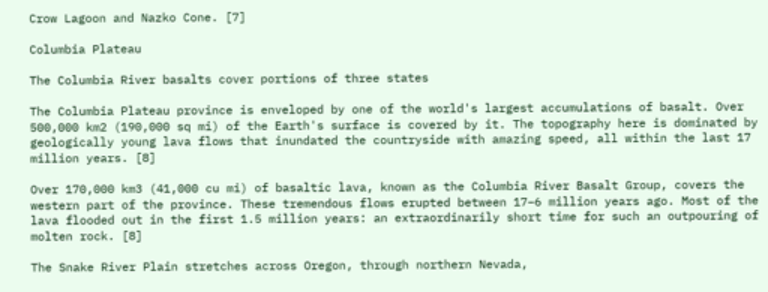Crow Lagoon and Nazko Cone. [7]

Columbia Plateau

The Columbia River basalts cover portions of three states

The Columbia Plateau province is enveloped by one of the world's largest accumulations of basalt. Over 500,000 km2 (190,000 sq mi) of the Earth's surface is covered by it. The topography here is dominated by geologically young lava flows that inundated the countryside with amazing speed, all within the last 17 million years. [8]

Over 170,000 km3 (41,000 cu mi) of basaltic lava, known as the Columbia River Basalt Group, covers the western part of the province. These tremendous flows erupted between 17–6 million years ago. Most of the lava flooded out in the first 1.5 million years: an extraordinarily short time for such an outpouring of molten rock. [8]

The Snake River Plain stretches across Oregon, through northern Nevada,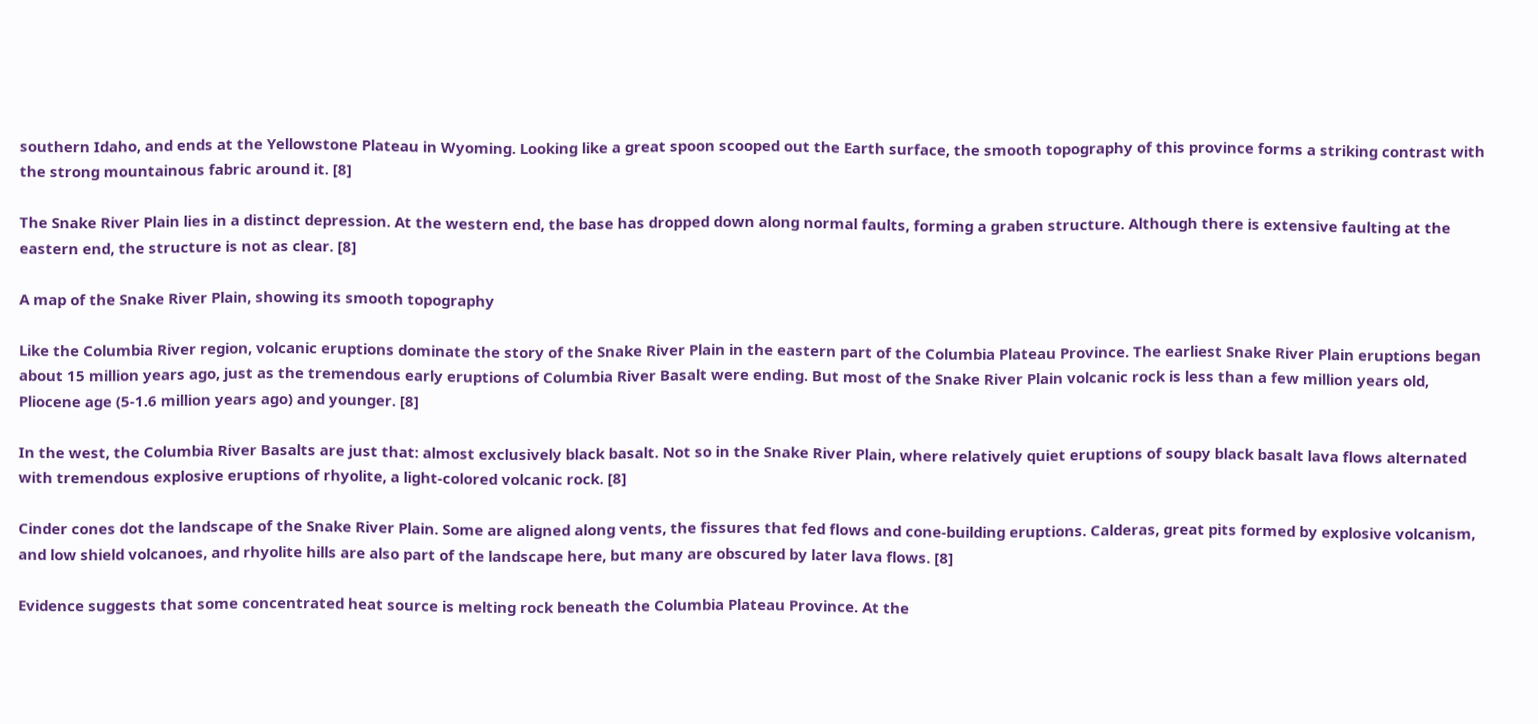southern Idaho, and ends at the Yellowstone Plateau in Wyoming. Looking like a great spoon scooped out the Earth surface, the smooth topography of this province forms a striking contrast with the strong mountainous fabric around it. [8]

The Snake River Plain lies in a distinct depression. At the western end, the base has dropped down along normal faults, forming a graben structure. Although there is extensive faulting at the eastern end, the structure is not as clear. [8]

A map of the Snake River Plain, showing its smooth topography

Like the Columbia River region, volcanic eruptions dominate the story of the Snake River Plain in the eastern part of the Columbia Plateau Province. The earliest Snake River Plain eruptions began about 15 million years ago, just as the tremendous early eruptions of Columbia River Basalt were ending. But most of the Snake River Plain volcanic rock is less than a few million years old, Pliocene age (5-1.6 million years ago) and younger. [8]

In the west, the Columbia River Basalts are just that: almost exclusively black basalt. Not so in the Snake River Plain, where relatively quiet eruptions of soupy black basalt lava flows alternated with tremendous explosive eruptions of rhyolite, a light-colored volcanic rock. [8]

Cinder cones dot the landscape of the Snake River Plain. Some are aligned along vents, the fissures that fed flows and cone-building eruptions. Calderas, great pits formed by explosive volcanism, and low shield volcanoes, and rhyolite hills are also part of the landscape here, but many are obscured by later lava flows. [8]

Evidence suggests that some concentrated heat source is melting rock beneath the Columbia Plateau Province. At the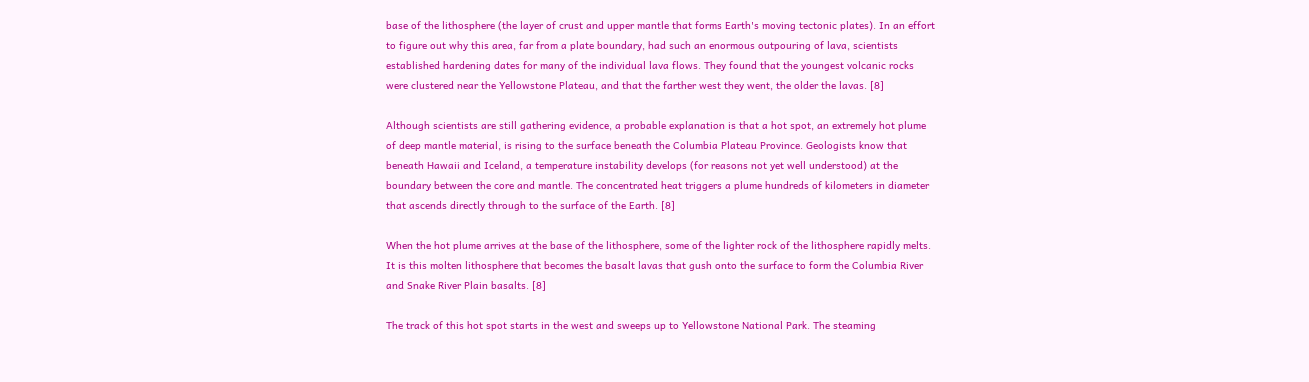base of the lithosphere (the layer of crust and upper mantle that forms Earth's moving tectonic plates). In an effort to figure out why this area, far from a plate boundary, had such an enormous outpouring of lava, scientists established hardening dates for many of the individual lava flows. They found that the youngest volcanic rocks were clustered near the Yellowstone Plateau, and that the farther west they went, the older the lavas. [8]

Although scientists are still gathering evidence, a probable explanation is that a hot spot, an extremely hot plume of deep mantle material, is rising to the surface beneath the Columbia Plateau Province. Geologists know that beneath Hawaii and Iceland, a temperature instability develops (for reasons not yet well understood) at the boundary between the core and mantle. The concentrated heat triggers a plume hundreds of kilometers in diameter that ascends directly through to the surface of the Earth. [8]

When the hot plume arrives at the base of the lithosphere, some of the lighter rock of the lithosphere rapidly melts. It is this molten lithosphere that becomes the basalt lavas that gush onto the surface to form the Columbia River and Snake River Plain basalts. [8]

The track of this hot spot starts in the west and sweeps up to Yellowstone National Park. The steaming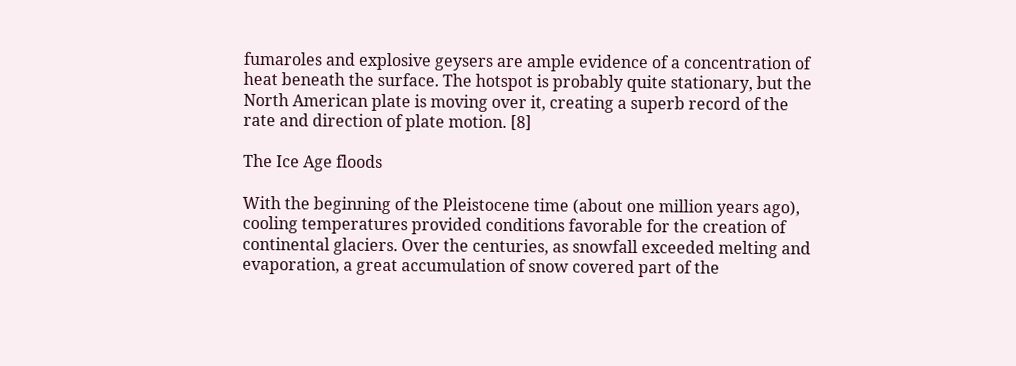fumaroles and explosive geysers are ample evidence of a concentration of heat beneath the surface. The hotspot is probably quite stationary, but the North American plate is moving over it, creating a superb record of the rate and direction of plate motion. [8]

The Ice Age floods

With the beginning of the Pleistocene time (about one million years ago), cooling temperatures provided conditions favorable for the creation of continental glaciers. Over the centuries, as snowfall exceeded melting and evaporation, a great accumulation of snow covered part of the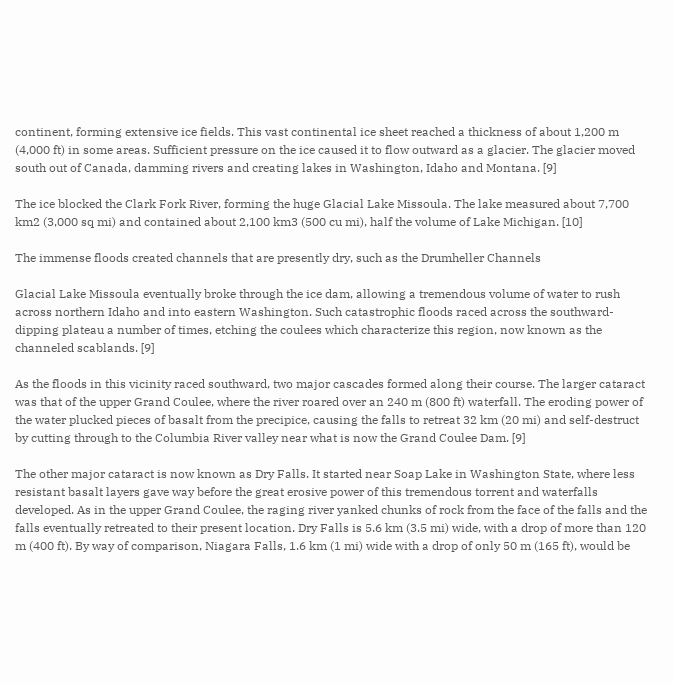continent, forming extensive ice fields. This vast continental ice sheet reached a thickness of about 1,200 m (4,000 ft) in some areas. Sufficient pressure on the ice caused it to flow outward as a glacier. The glacier moved south out of Canada, damming rivers and creating lakes in Washington, Idaho and Montana. [9]

The ice blocked the Clark Fork River, forming the huge Glacial Lake Missoula. The lake measured about 7,700 km2 (3,000 sq mi) and contained about 2,100 km3 (500 cu mi), half the volume of Lake Michigan. [10]

The immense floods created channels that are presently dry, such as the Drumheller Channels

Glacial Lake Missoula eventually broke through the ice dam, allowing a tremendous volume of water to rush across northern Idaho and into eastern Washington. Such catastrophic floods raced across the southward-dipping plateau a number of times, etching the coulees which characterize this region, now known as the channeled scablands. [9]

As the floods in this vicinity raced southward, two major cascades formed along their course. The larger cataract was that of the upper Grand Coulee, where the river roared over an 240 m (800 ft) waterfall. The eroding power of the water plucked pieces of basalt from the precipice, causing the falls to retreat 32 km (20 mi) and self-destruct by cutting through to the Columbia River valley near what is now the Grand Coulee Dam. [9]

The other major cataract is now known as Dry Falls. It started near Soap Lake in Washington State, where less resistant basalt layers gave way before the great erosive power of this tremendous torrent and waterfalls developed. As in the upper Grand Coulee, the raging river yanked chunks of rock from the face of the falls and the falls eventually retreated to their present location. Dry Falls is 5.6 km (3.5 mi) wide, with a drop of more than 120 m (400 ft). By way of comparison, Niagara Falls, 1.6 km (1 mi) wide with a drop of only 50 m (165 ft), would be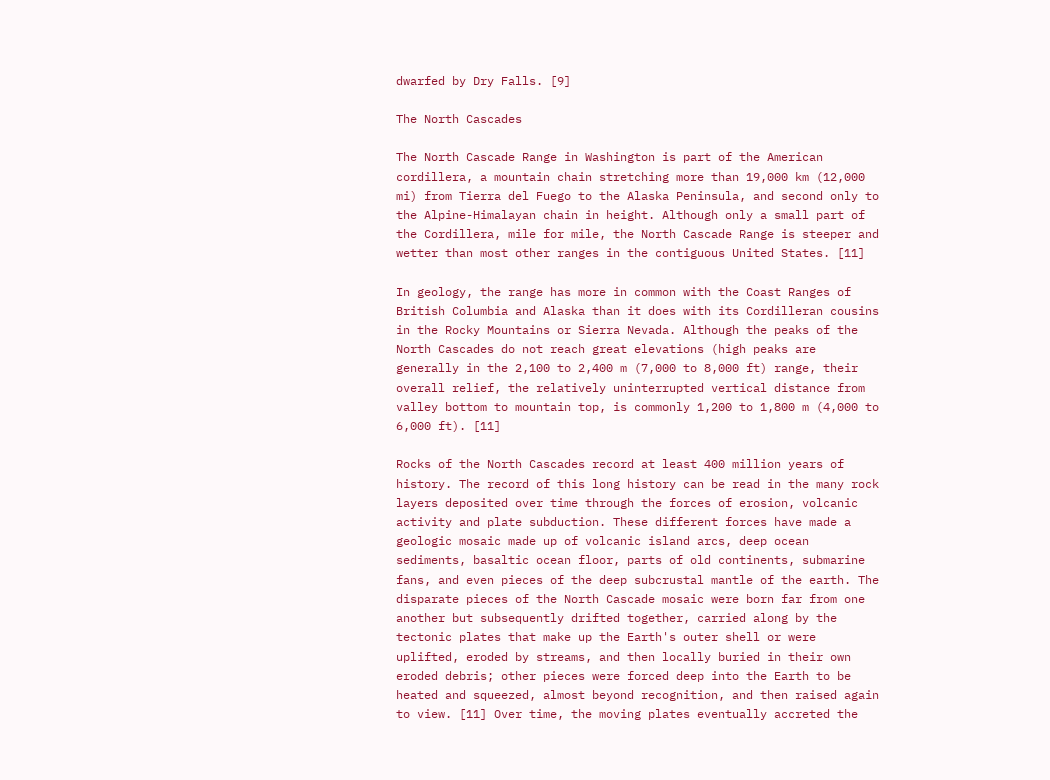dwarfed by Dry Falls. [9]

The North Cascades

The North Cascade Range in Washington is part of the American cordillera, a mountain chain stretching more than 19,000 km (12,000 mi) from Tierra del Fuego to the Alaska Peninsula, and second only to the Alpine-Himalayan chain in height. Although only a small part of the Cordillera, mile for mile, the North Cascade Range is steeper and wetter than most other ranges in the contiguous United States. [11]

In geology, the range has more in common with the Coast Ranges of British Columbia and Alaska than it does with its Cordilleran cousins in the Rocky Mountains or Sierra Nevada. Although the peaks of the North Cascades do not reach great elevations (high peaks are generally in the 2,100 to 2,400 m (7,000 to 8,000 ft) range, their overall relief, the relatively uninterrupted vertical distance from valley bottom to mountain top, is commonly 1,200 to 1,800 m (4,000 to 6,000 ft). [11]

Rocks of the North Cascades record at least 400 million years of history. The record of this long history can be read in the many rock layers deposited over time through the forces of erosion, volcanic activity and plate subduction. These different forces have made a geologic mosaic made up of volcanic island arcs, deep ocean sediments, basaltic ocean floor, parts of old continents, submarine fans, and even pieces of the deep subcrustal mantle of the earth. The disparate pieces of the North Cascade mosaic were born far from one another but subsequently drifted together, carried along by the tectonic plates that make up the Earth's outer shell or were uplifted, eroded by streams, and then locally buried in their own eroded debris; other pieces were forced deep into the Earth to be heated and squeezed, almost beyond recognition, and then raised again to view. [11] Over time, the moving plates eventually accreted the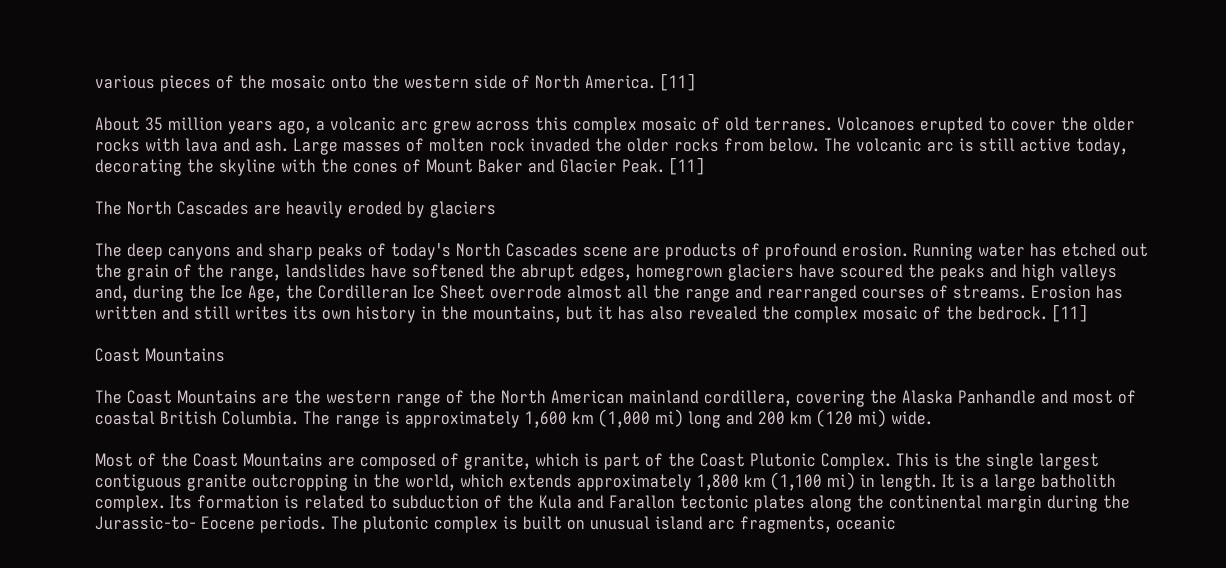various pieces of the mosaic onto the western side of North America. [11]

About 35 million years ago, a volcanic arc grew across this complex mosaic of old terranes. Volcanoes erupted to cover the older rocks with lava and ash. Large masses of molten rock invaded the older rocks from below. The volcanic arc is still active today, decorating the skyline with the cones of Mount Baker and Glacier Peak. [11]

The North Cascades are heavily eroded by glaciers

The deep canyons and sharp peaks of today's North Cascades scene are products of profound erosion. Running water has etched out the grain of the range, landslides have softened the abrupt edges, homegrown glaciers have scoured the peaks and high valleys and, during the Ice Age, the Cordilleran Ice Sheet overrode almost all the range and rearranged courses of streams. Erosion has written and still writes its own history in the mountains, but it has also revealed the complex mosaic of the bedrock. [11]

Coast Mountains

The Coast Mountains are the western range of the North American mainland cordillera, covering the Alaska Panhandle and most of coastal British Columbia. The range is approximately 1,600 km (1,000 mi) long and 200 km (120 mi) wide.

Most of the Coast Mountains are composed of granite, which is part of the Coast Plutonic Complex. This is the single largest contiguous granite outcropping in the world, which extends approximately 1,800 km (1,100 mi) in length. It is a large batholith complex. Its formation is related to subduction of the Kula and Farallon tectonic plates along the continental margin during the Jurassic-to- Eocene periods. The plutonic complex is built on unusual island arc fragments, oceanic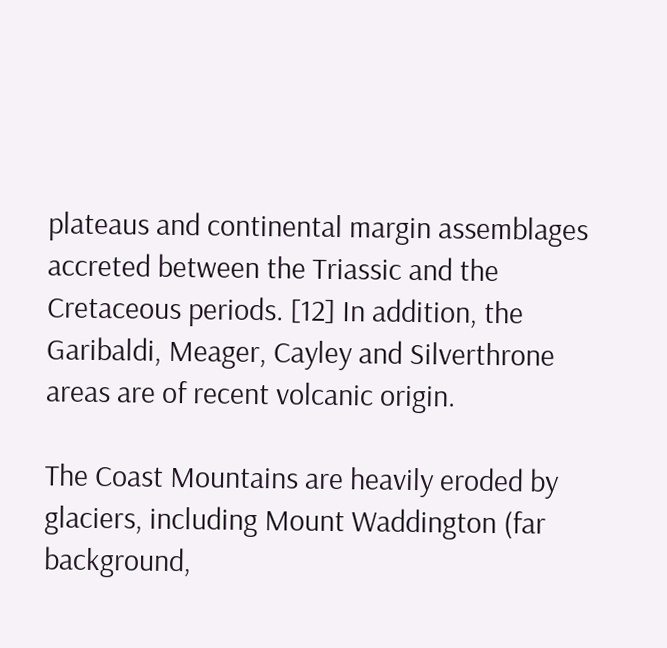plateaus and continental margin assemblages accreted between the Triassic and the Cretaceous periods. [12] In addition, the Garibaldi, Meager, Cayley and Silverthrone areas are of recent volcanic origin.

The Coast Mountains are heavily eroded by glaciers, including Mount Waddington (far background,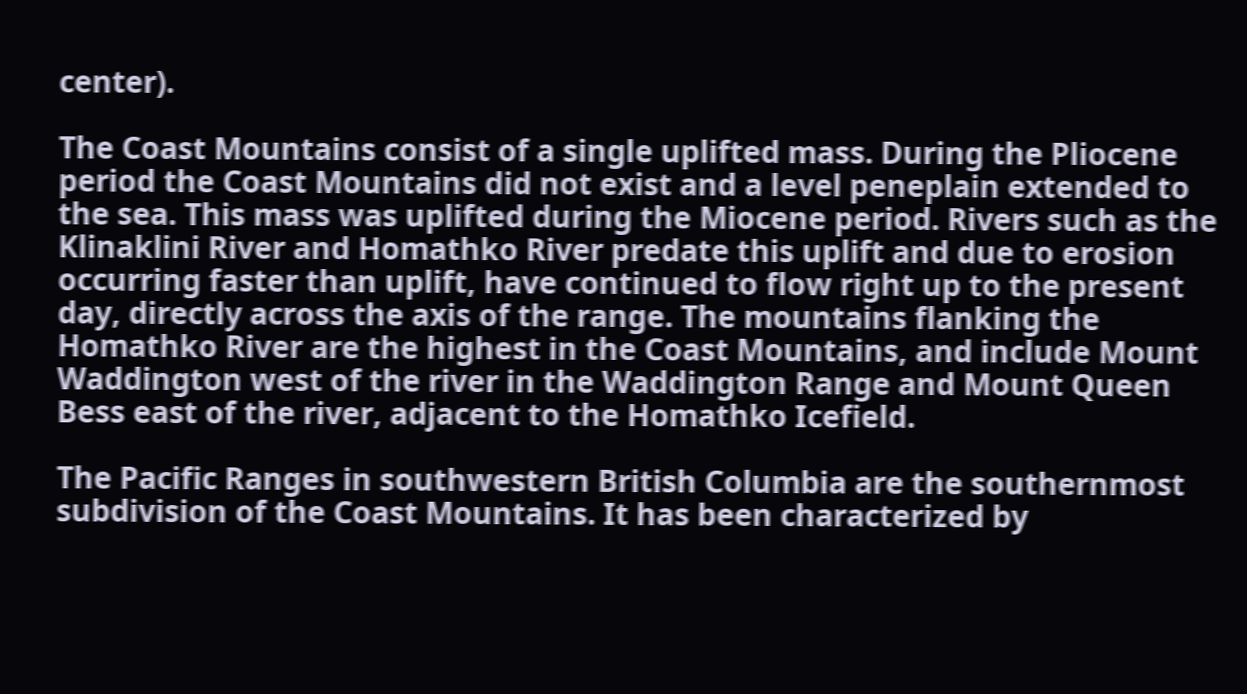center).

The Coast Mountains consist of a single uplifted mass. During the Pliocene period the Coast Mountains did not exist and a level peneplain extended to the sea. This mass was uplifted during the Miocene period. Rivers such as the Klinaklini River and Homathko River predate this uplift and due to erosion occurring faster than uplift, have continued to flow right up to the present day, directly across the axis of the range. The mountains flanking the Homathko River are the highest in the Coast Mountains, and include Mount Waddington west of the river in the Waddington Range and Mount Queen Bess east of the river, adjacent to the Homathko Icefield.

The Pacific Ranges in southwestern British Columbia are the southernmost subdivision of the Coast Mountains. It has been characterized by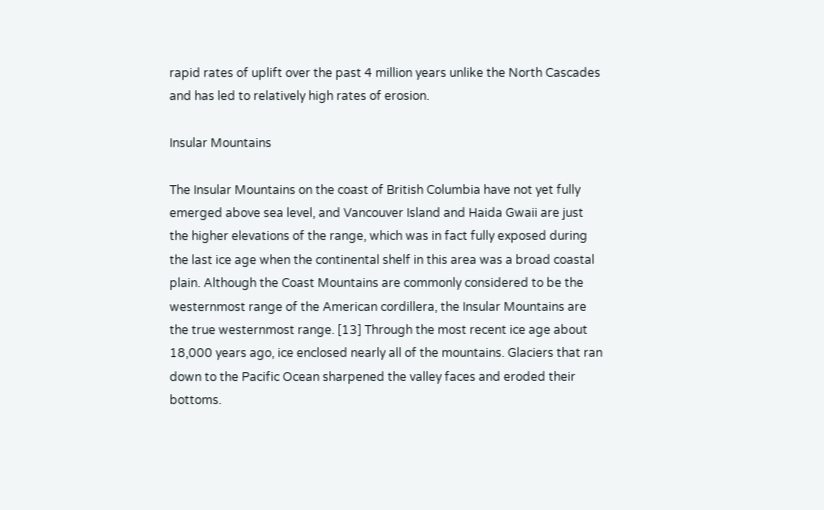rapid rates of uplift over the past 4 million years unlike the North Cascades and has led to relatively high rates of erosion.

Insular Mountains

The Insular Mountains on the coast of British Columbia have not yet fully emerged above sea level, and Vancouver Island and Haida Gwaii are just the higher elevations of the range, which was in fact fully exposed during the last ice age when the continental shelf in this area was a broad coastal plain. Although the Coast Mountains are commonly considered to be the westernmost range of the American cordillera, the Insular Mountains are the true westernmost range. [13] Through the most recent ice age about 18,000 years ago, ice enclosed nearly all of the mountains. Glaciers that ran down to the Pacific Ocean sharpened the valley faces and eroded their bottoms.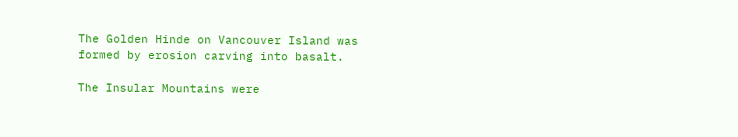The Golden Hinde on Vancouver Island was formed by erosion carving into basalt.

The Insular Mountains were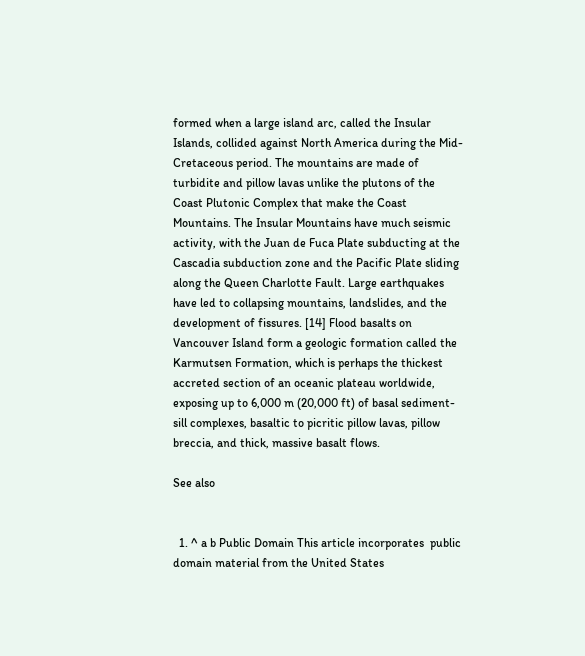formed when a large island arc, called the Insular Islands, collided against North America during the Mid- Cretaceous period. The mountains are made of turbidite and pillow lavas unlike the plutons of the Coast Plutonic Complex that make the Coast Mountains. The Insular Mountains have much seismic activity, with the Juan de Fuca Plate subducting at the Cascadia subduction zone and the Pacific Plate sliding along the Queen Charlotte Fault. Large earthquakes have led to collapsing mountains, landslides, and the development of fissures. [14] Flood basalts on Vancouver Island form a geologic formation called the Karmutsen Formation, which is perhaps the thickest accreted section of an oceanic plateau worldwide, exposing up to 6,000 m (20,000 ft) of basal sediment- sill complexes, basaltic to picritic pillow lavas, pillow breccia, and thick, massive basalt flows.

See also


  1. ^ a b Public Domain This article incorporates  public domain material from the United States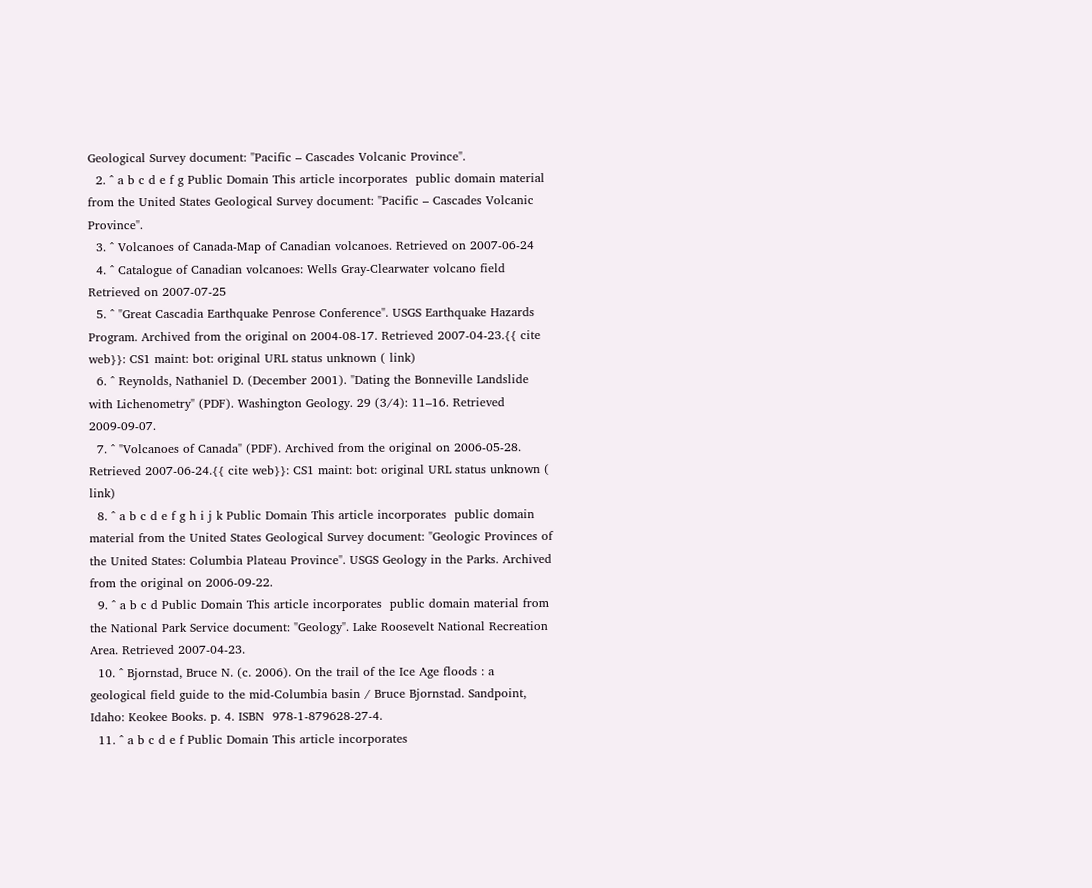Geological Survey document: "Pacific – Cascades Volcanic Province".
  2. ^ a b c d e f g Public Domain This article incorporates  public domain material from the United States Geological Survey document: "Pacific – Cascades Volcanic Province".
  3. ^ Volcanoes of Canada-Map of Canadian volcanoes. Retrieved on 2007-06-24
  4. ^ Catalogue of Canadian volcanoes: Wells Gray-Clearwater volcano field Retrieved on 2007-07-25
  5. ^ "Great Cascadia Earthquake Penrose Conference". USGS Earthquake Hazards Program. Archived from the original on 2004-08-17. Retrieved 2007-04-23.{{ cite web}}: CS1 maint: bot: original URL status unknown ( link)
  6. ^ Reynolds, Nathaniel D. (December 2001). "Dating the Bonneville Landslide with Lichenometry" (PDF). Washington Geology. 29 (3/4): 11–16. Retrieved 2009-09-07.
  7. ^ "Volcanoes of Canada" (PDF). Archived from the original on 2006-05-28. Retrieved 2007-06-24.{{ cite web}}: CS1 maint: bot: original URL status unknown ( link)
  8. ^ a b c d e f g h i j k Public Domain This article incorporates  public domain material from the United States Geological Survey document: "Geologic Provinces of the United States: Columbia Plateau Province". USGS Geology in the Parks. Archived from the original on 2006-09-22.
  9. ^ a b c d Public Domain This article incorporates  public domain material from the National Park Service document: "Geology". Lake Roosevelt National Recreation Area. Retrieved 2007-04-23.
  10. ^ Bjornstad, Bruce N. (c. 2006). On the trail of the Ice Age floods : a geological field guide to the mid-Columbia basin / Bruce Bjornstad. Sandpoint, Idaho: Keokee Books. p. 4. ISBN  978-1-879628-27-4.
  11. ^ a b c d e f Public Domain This article incorporates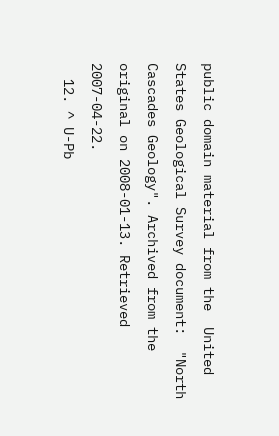public domain material from the  United States Geological Survey document:  "North Cascades Geology". Archived from the original on 2008-01-13. Retrieved 2007-04-22.
  12. ^ U-Pb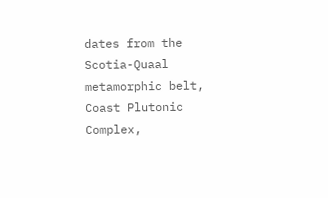dates from the Scotia-Quaal metamorphic belt, Coast Plutonic Complex,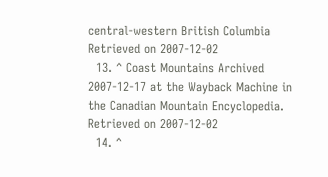central-western British Columbia Retrieved on 2007-12-02
  13. ^ Coast Mountains Archived 2007-12-17 at the Wayback Machine in the Canadian Mountain Encyclopedia. Retrieved on 2007-12-02
  14. ^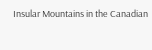Insular Mountains in the Canadian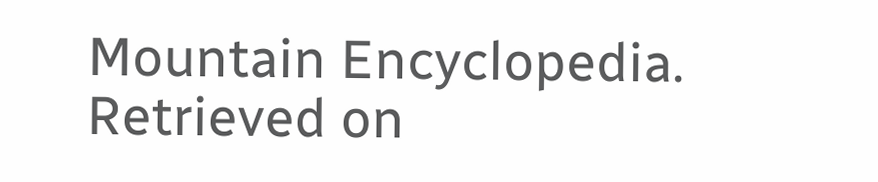Mountain Encyclopedia. Retrieved on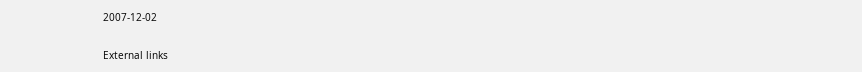2007-12-02

External links